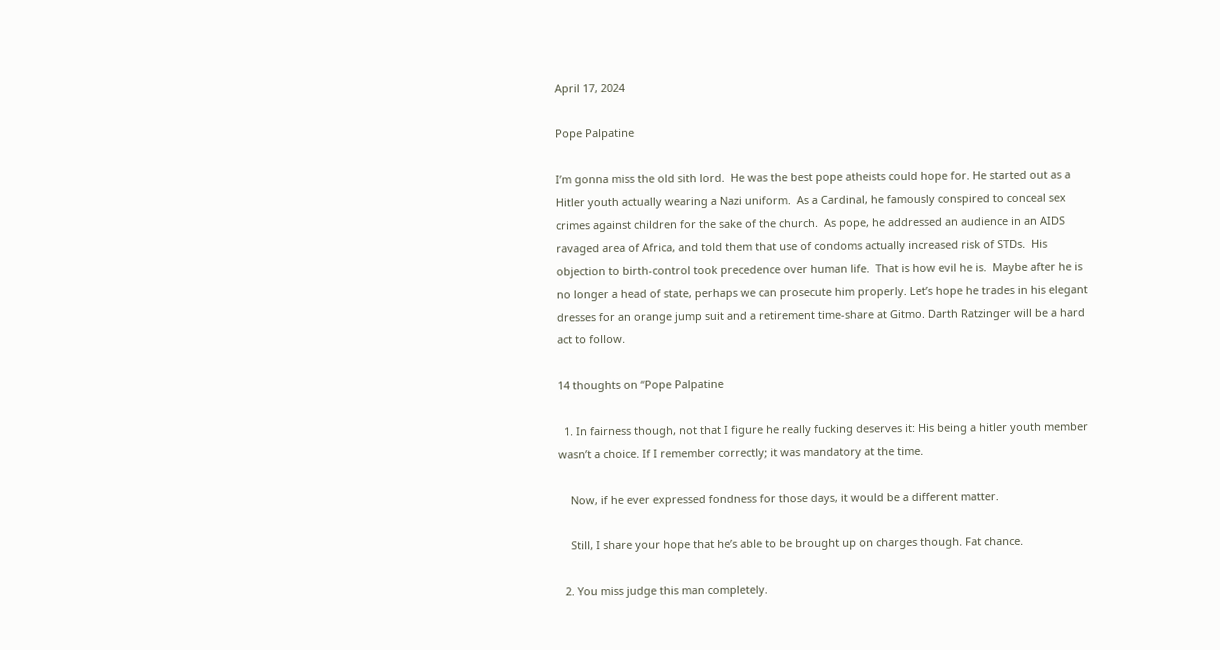April 17, 2024

Pope Palpatine

I’m gonna miss the old sith lord.  He was the best pope atheists could hope for. He started out as a Hitler youth actually wearing a Nazi uniform.  As a Cardinal, he famously conspired to conceal sex crimes against children for the sake of the church.  As pope, he addressed an audience in an AIDS ravaged area of Africa, and told them that use of condoms actually increased risk of STDs.  His objection to birth-control took precedence over human life.  That is how evil he is.  Maybe after he is no longer a head of state, perhaps we can prosecute him properly. Let’s hope he trades in his elegant dresses for an orange jump suit and a retirement time-share at Gitmo. Darth Ratzinger will be a hard act to follow.

14 thoughts on “Pope Palpatine

  1. In fairness though, not that I figure he really fucking deserves it: His being a hitler youth member wasn’t a choice. If I remember correctly; it was mandatory at the time.

    Now, if he ever expressed fondness for those days, it would be a different matter.

    Still, I share your hope that he’s able to be brought up on charges though. Fat chance.

  2. You miss judge this man completely.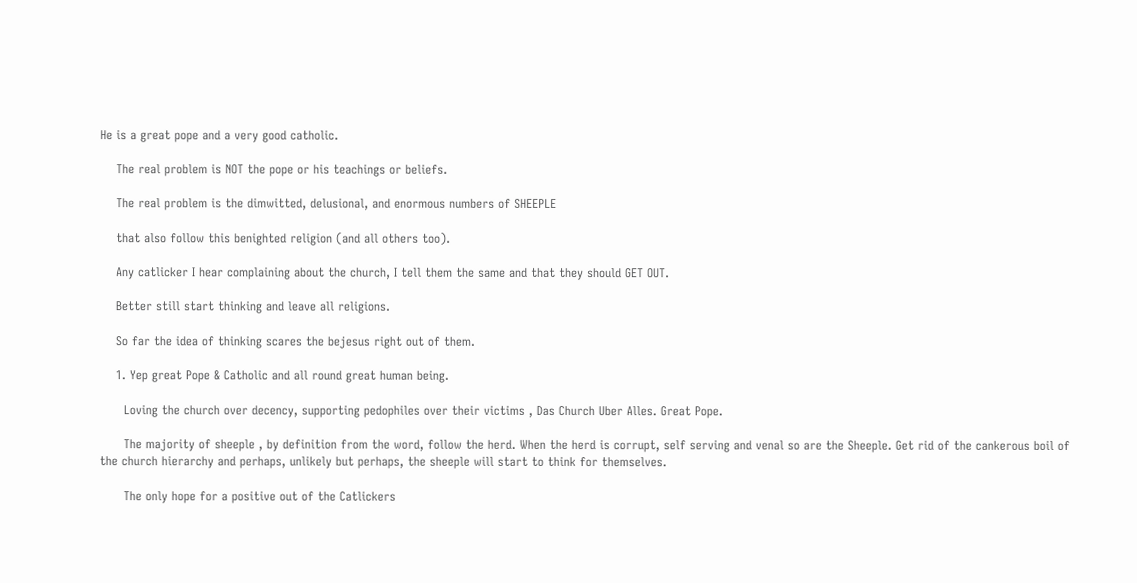He is a great pope and a very good catholic.

    The real problem is NOT the pope or his teachings or beliefs.

    The real problem is the dimwitted, delusional, and enormous numbers of SHEEPLE

    that also follow this benighted religion (and all others too).

    Any catlicker I hear complaining about the church, I tell them the same and that they should GET OUT.

    Better still start thinking and leave all religions.

    So far the idea of thinking scares the bejesus right out of them.

    1. Yep great Pope & Catholic and all round great human being.

      Loving the church over decency, supporting pedophiles over their victims , Das Church Uber Alles. Great Pope.

      The majority of sheeple , by definition from the word, follow the herd. When the herd is corrupt, self serving and venal so are the Sheeple. Get rid of the cankerous boil of the church hierarchy and perhaps, unlikely but perhaps, the sheeple will start to think for themselves.

      The only hope for a positive out of the Catlickers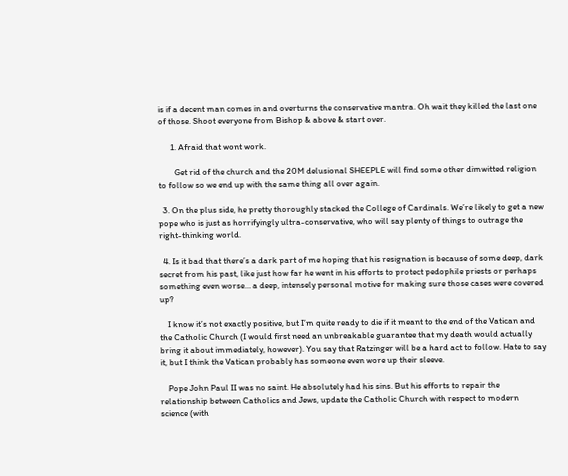is if a decent man comes in and overturns the conservative mantra. Oh wait they killed the last one of those. Shoot everyone from Bishop & above & start over.

      1. Afraid that wont work.

        Get rid of the church and the 20M delusional SHEEPLE will find some other dimwitted religion to follow so we end up with the same thing all over again.

  3. On the plus side, he pretty thoroughly stacked the College of Cardinals. We’re likely to get a new pope who is just as horrifyingly ultra-conservative, who will say plenty of things to outrage the right-thinking world.

  4. Is it bad that there’s a dark part of me hoping that his resignation is because of some deep, dark secret from his past, like just how far he went in his efforts to protect pedophile priests or perhaps something even worse… a deep, intensely personal motive for making sure those cases were covered up?

    I know it’s not exactly positive, but I’m quite ready to die if it meant to the end of the Vatican and the Catholic Church (I would first need an unbreakable guarantee that my death would actually bring it about immediately, however). You say that Ratzinger will be a hard act to follow. Hate to say it, but I think the Vatican probably has someone even wore up their sleeve.

    Pope John Paul II was no saint. He absolutely had his sins. But his efforts to repair the relationship between Catholics and Jews, update the Catholic Church with respect to modern science (with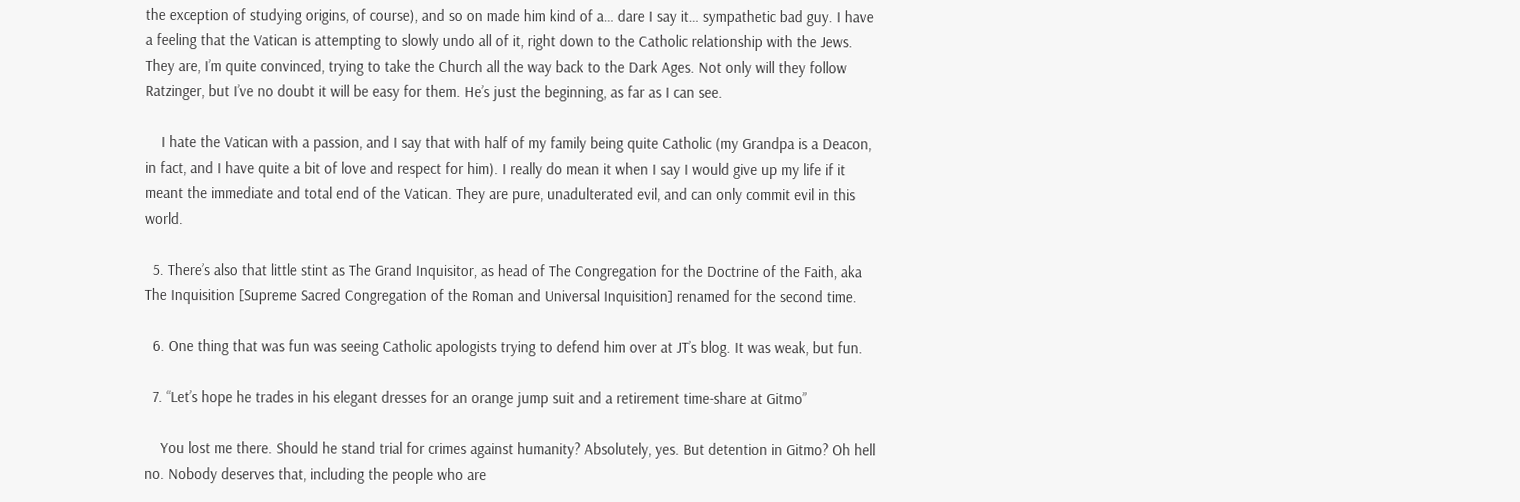the exception of studying origins, of course), and so on made him kind of a… dare I say it… sympathetic bad guy. I have a feeling that the Vatican is attempting to slowly undo all of it, right down to the Catholic relationship with the Jews. They are, I’m quite convinced, trying to take the Church all the way back to the Dark Ages. Not only will they follow Ratzinger, but I’ve no doubt it will be easy for them. He’s just the beginning, as far as I can see.

    I hate the Vatican with a passion, and I say that with half of my family being quite Catholic (my Grandpa is a Deacon, in fact, and I have quite a bit of love and respect for him). I really do mean it when I say I would give up my life if it meant the immediate and total end of the Vatican. They are pure, unadulterated evil, and can only commit evil in this world.

  5. There’s also that little stint as The Grand Inquisitor, as head of The Congregation for the Doctrine of the Faith, aka The Inquisition [Supreme Sacred Congregation of the Roman and Universal Inquisition] renamed for the second time.

  6. One thing that was fun was seeing Catholic apologists trying to defend him over at JT’s blog. It was weak, but fun.

  7. “Let’s hope he trades in his elegant dresses for an orange jump suit and a retirement time-share at Gitmo”

    You lost me there. Should he stand trial for crimes against humanity? Absolutely, yes. But detention in Gitmo? Oh hell no. Nobody deserves that, including the people who are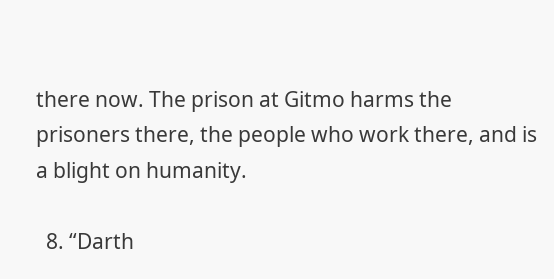there now. The prison at Gitmo harms the prisoners there, the people who work there, and is a blight on humanity.

  8. “Darth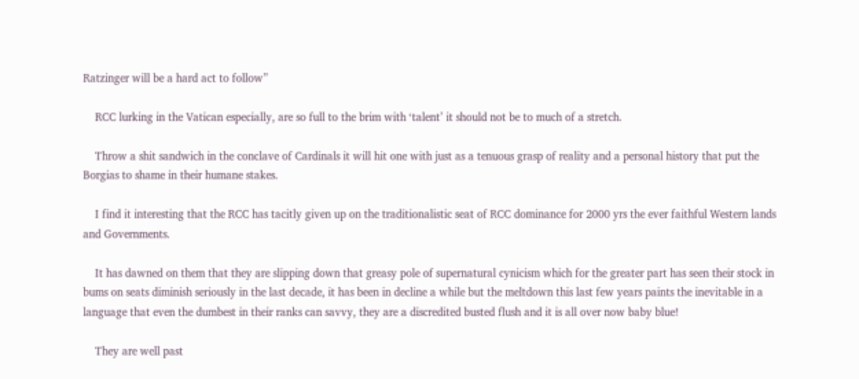Ratzinger will be a hard act to follow”

    RCC lurking in the Vatican especially, are so full to the brim with ‘talent’ it should not be to much of a stretch.

    Throw a shit sandwich in the conclave of Cardinals it will hit one with just as a tenuous grasp of reality and a personal history that put the Borgias to shame in their humane stakes.

    I find it interesting that the RCC has tacitly given up on the traditionalistic seat of RCC dominance for 2000 yrs the ever faithful Western lands and Governments.

    It has dawned on them that they are slipping down that greasy pole of supernatural cynicism which for the greater part has seen their stock in bums on seats diminish seriously in the last decade, it has been in decline a while but the meltdown this last few years paints the inevitable in a language that even the dumbest in their ranks can savvy, they are a discredited busted flush and it is all over now baby blue!

    They are well past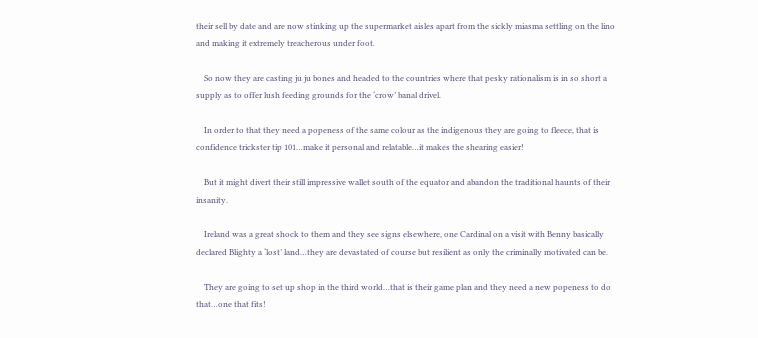their sell by date and are now stinking up the supermarket aisles apart from the sickly miasma settling on the lino and making it extremely treacherous under foot.

    So now they are casting ju ju bones and headed to the countries where that pesky rationalism is in so short a supply as to offer lush feeding grounds for the ‘crow’ banal drivel.

    In order to that they need a popeness of the same colour as the indigenous they are going to fleece, that is confidence trickster tip 101…make it personal and relatable…it makes the shearing easier!

    But it might divert their still impressive wallet south of the equator and abandon the traditional haunts of their insanity.

    Ireland was a great shock to them and they see signs elsewhere, one Cardinal on a visit with Benny basically declared Blighty a ‘lost’ land…they are devastated of course but resilient as only the criminally motivated can be.

    They are going to set up shop in the third world…that is their game plan and they need a new popeness to do that…one that fits!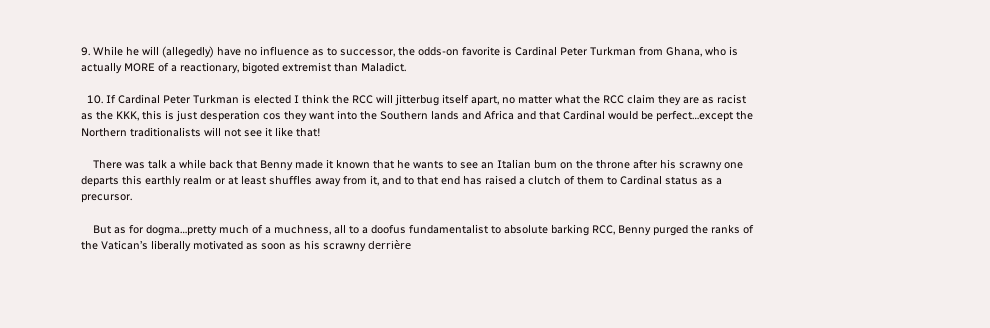9. While he will (allegedly) have no influence as to successor, the odds-on favorite is Cardinal Peter Turkman from Ghana, who is actually MORE of a reactionary, bigoted extremist than Maladict.

  10. If Cardinal Peter Turkman is elected I think the RCC will jitterbug itself apart, no matter what the RCC claim they are as racist as the KKK, this is just desperation cos they want into the Southern lands and Africa and that Cardinal would be perfect…except the Northern traditionalists will not see it like that!

    There was talk a while back that Benny made it known that he wants to see an Italian bum on the throne after his scrawny one departs this earthly realm or at least shuffles away from it, and to that end has raised a clutch of them to Cardinal status as a precursor.

    But as for dogma…pretty much of a muchness, all to a doofus fundamentalist to absolute barking RCC, Benny purged the ranks of the Vatican’s liberally motivated as soon as his scrawny derrière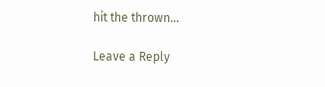hit the thrown…

Leave a Reply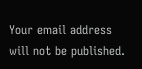Your email address will not be published.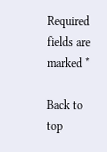Required fields are marked *

Back to top